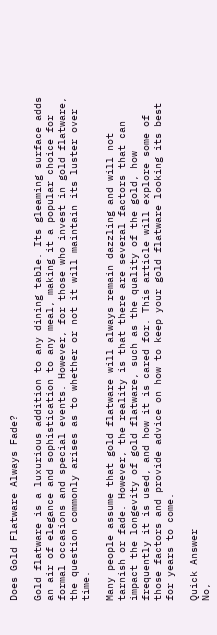Does Gold Flatware Always Fade?

Gold flatware is a luxurious addition to any dining table. Its gleaming surface adds an air of elegance and sophistication to any meal, making it a popular choice for formal occasions and special events. However, for those who invest in gold flatware, the question commonly arises as to whether or not it will maintain its luster over time.

Many people assume that gold flatware will always remain dazzling and will not tarnish or fade. However, the reality is that there are several factors that can impact the longevity of gold flatware, such as the quality of the gold, how frequently it is used, and how it is cared for. This article will explore some of those factors and provide advice on how to keep your gold flatware looking its best for years to come.

Quick Answer
No,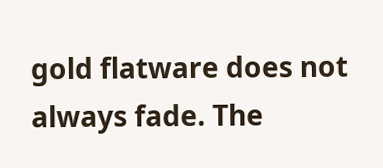gold flatware does not always fade. The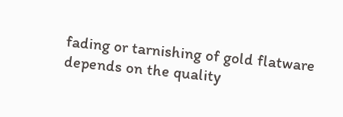fading or tarnishing of gold flatware depends on the quality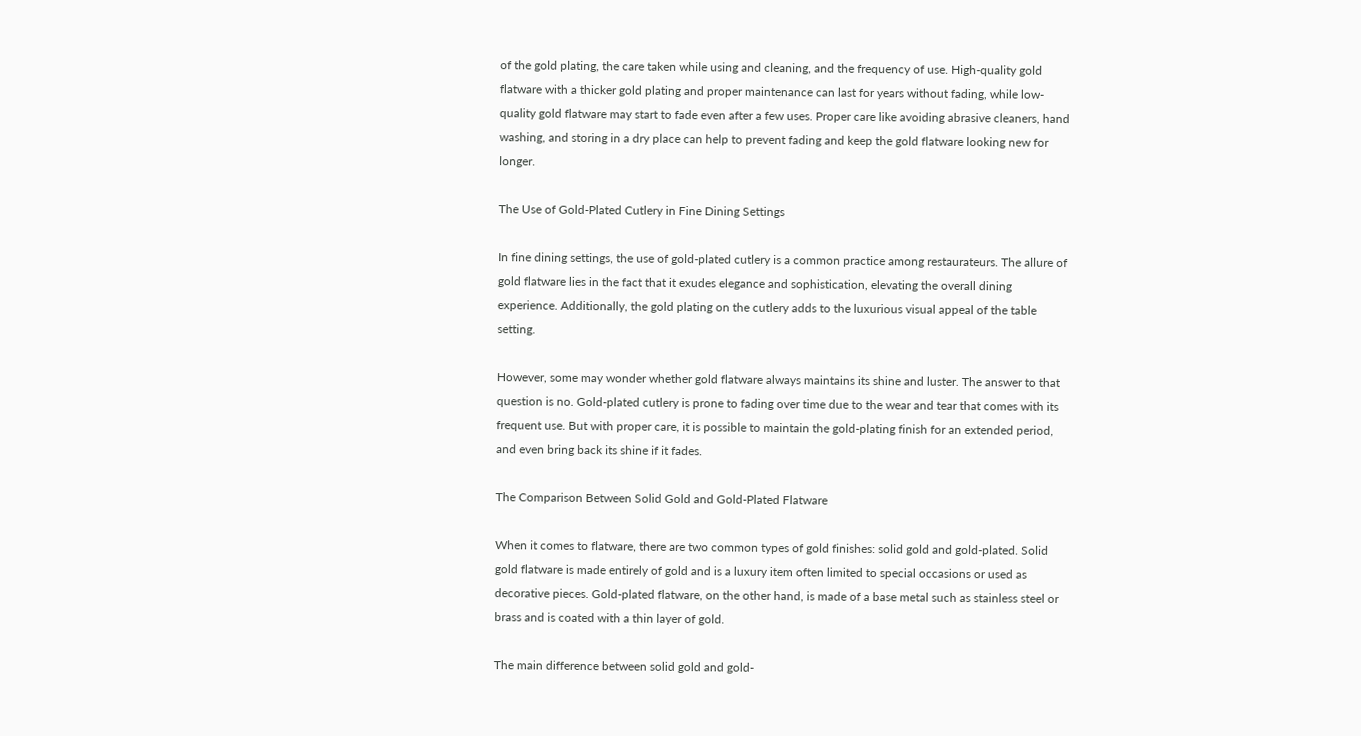of the gold plating, the care taken while using and cleaning, and the frequency of use. High-quality gold flatware with a thicker gold plating and proper maintenance can last for years without fading, while low-quality gold flatware may start to fade even after a few uses. Proper care like avoiding abrasive cleaners, hand washing, and storing in a dry place can help to prevent fading and keep the gold flatware looking new for longer.

The Use of Gold-Plated Cutlery in Fine Dining Settings

In fine dining settings, the use of gold-plated cutlery is a common practice among restaurateurs. The allure of gold flatware lies in the fact that it exudes elegance and sophistication, elevating the overall dining experience. Additionally, the gold plating on the cutlery adds to the luxurious visual appeal of the table setting.

However, some may wonder whether gold flatware always maintains its shine and luster. The answer to that question is no. Gold-plated cutlery is prone to fading over time due to the wear and tear that comes with its frequent use. But with proper care, it is possible to maintain the gold-plating finish for an extended period, and even bring back its shine if it fades.

The Comparison Between Solid Gold and Gold-Plated Flatware

When it comes to flatware, there are two common types of gold finishes: solid gold and gold-plated. Solid gold flatware is made entirely of gold and is a luxury item often limited to special occasions or used as decorative pieces. Gold-plated flatware, on the other hand, is made of a base metal such as stainless steel or brass and is coated with a thin layer of gold.

The main difference between solid gold and gold-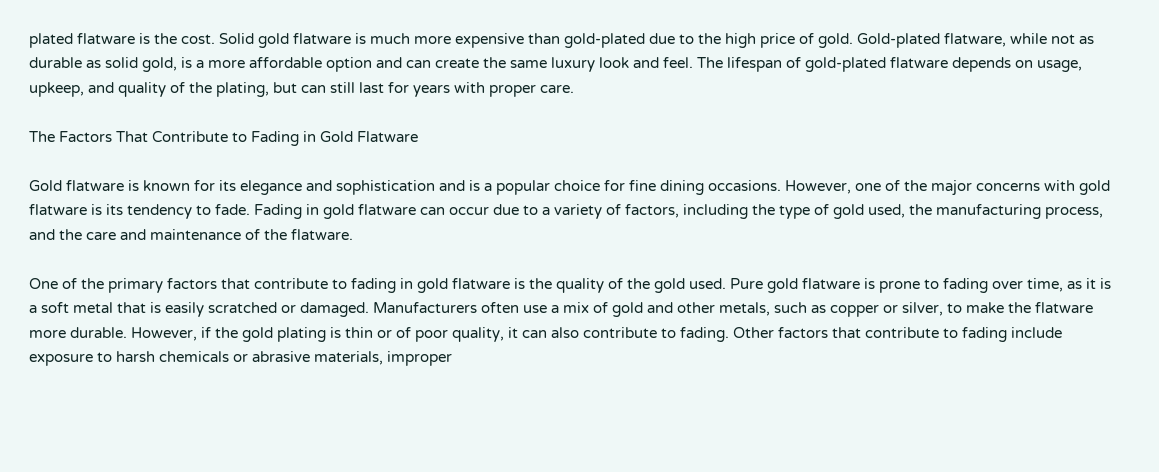plated flatware is the cost. Solid gold flatware is much more expensive than gold-plated due to the high price of gold. Gold-plated flatware, while not as durable as solid gold, is a more affordable option and can create the same luxury look and feel. The lifespan of gold-plated flatware depends on usage, upkeep, and quality of the plating, but can still last for years with proper care.

The Factors That Contribute to Fading in Gold Flatware

Gold flatware is known for its elegance and sophistication and is a popular choice for fine dining occasions. However, one of the major concerns with gold flatware is its tendency to fade. Fading in gold flatware can occur due to a variety of factors, including the type of gold used, the manufacturing process, and the care and maintenance of the flatware.

One of the primary factors that contribute to fading in gold flatware is the quality of the gold used. Pure gold flatware is prone to fading over time, as it is a soft metal that is easily scratched or damaged. Manufacturers often use a mix of gold and other metals, such as copper or silver, to make the flatware more durable. However, if the gold plating is thin or of poor quality, it can also contribute to fading. Other factors that contribute to fading include exposure to harsh chemicals or abrasive materials, improper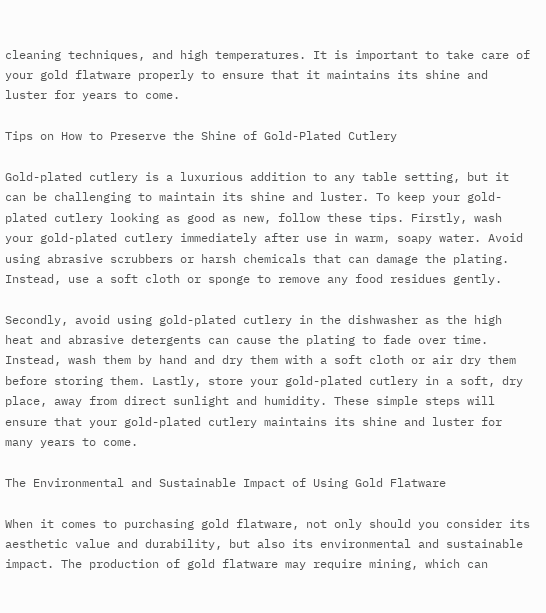cleaning techniques, and high temperatures. It is important to take care of your gold flatware properly to ensure that it maintains its shine and luster for years to come.

Tips on How to Preserve the Shine of Gold-Plated Cutlery

Gold-plated cutlery is a luxurious addition to any table setting, but it can be challenging to maintain its shine and luster. To keep your gold-plated cutlery looking as good as new, follow these tips. Firstly, wash your gold-plated cutlery immediately after use in warm, soapy water. Avoid using abrasive scrubbers or harsh chemicals that can damage the plating. Instead, use a soft cloth or sponge to remove any food residues gently.

Secondly, avoid using gold-plated cutlery in the dishwasher as the high heat and abrasive detergents can cause the plating to fade over time. Instead, wash them by hand and dry them with a soft cloth or air dry them before storing them. Lastly, store your gold-plated cutlery in a soft, dry place, away from direct sunlight and humidity. These simple steps will ensure that your gold-plated cutlery maintains its shine and luster for many years to come.

The Environmental and Sustainable Impact of Using Gold Flatware

When it comes to purchasing gold flatware, not only should you consider its aesthetic value and durability, but also its environmental and sustainable impact. The production of gold flatware may require mining, which can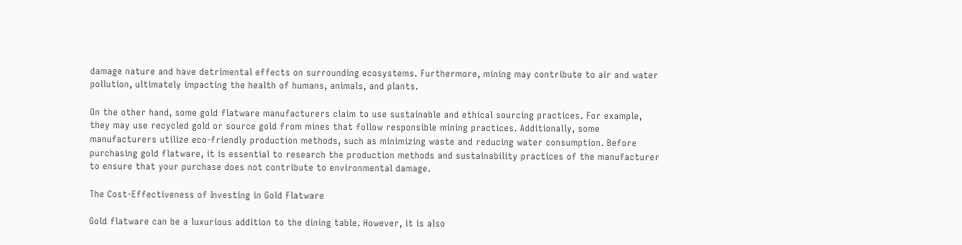damage nature and have detrimental effects on surrounding ecosystems. Furthermore, mining may contribute to air and water pollution, ultimately impacting the health of humans, animals, and plants.

On the other hand, some gold flatware manufacturers claim to use sustainable and ethical sourcing practices. For example, they may use recycled gold or source gold from mines that follow responsible mining practices. Additionally, some manufacturers utilize eco-friendly production methods, such as minimizing waste and reducing water consumption. Before purchasing gold flatware, it is essential to research the production methods and sustainability practices of the manufacturer to ensure that your purchase does not contribute to environmental damage.

The Cost-Effectiveness of Investing in Gold Flatware

Gold flatware can be a luxurious addition to the dining table. However, it is also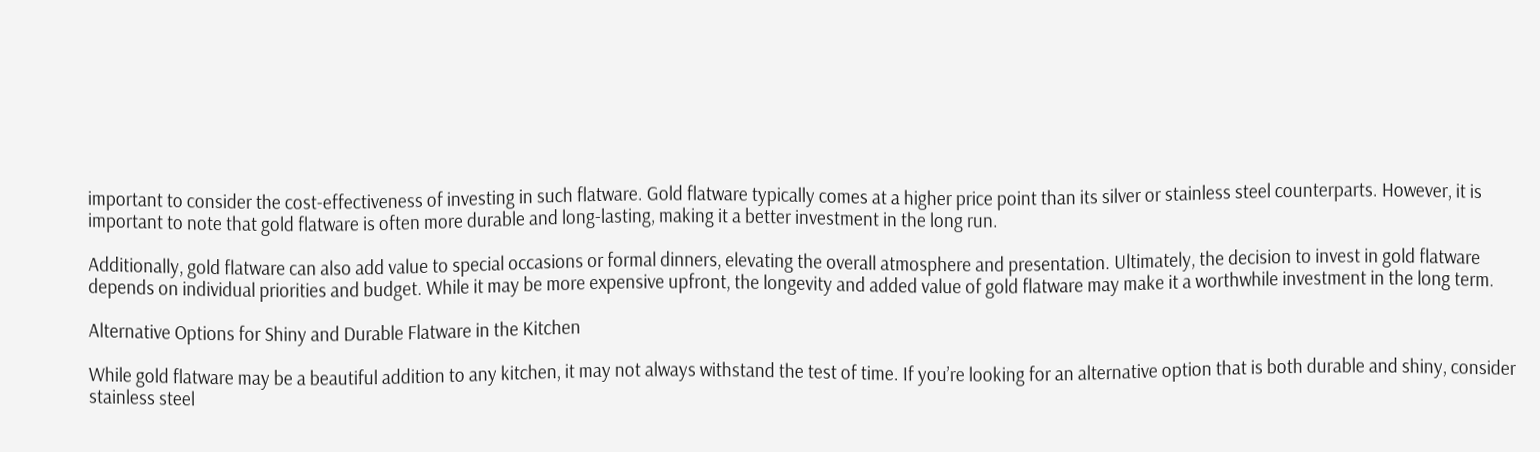important to consider the cost-effectiveness of investing in such flatware. Gold flatware typically comes at a higher price point than its silver or stainless steel counterparts. However, it is important to note that gold flatware is often more durable and long-lasting, making it a better investment in the long run.

Additionally, gold flatware can also add value to special occasions or formal dinners, elevating the overall atmosphere and presentation. Ultimately, the decision to invest in gold flatware depends on individual priorities and budget. While it may be more expensive upfront, the longevity and added value of gold flatware may make it a worthwhile investment in the long term.

Alternative Options for Shiny and Durable Flatware in the Kitchen

While gold flatware may be a beautiful addition to any kitchen, it may not always withstand the test of time. If you’re looking for an alternative option that is both durable and shiny, consider stainless steel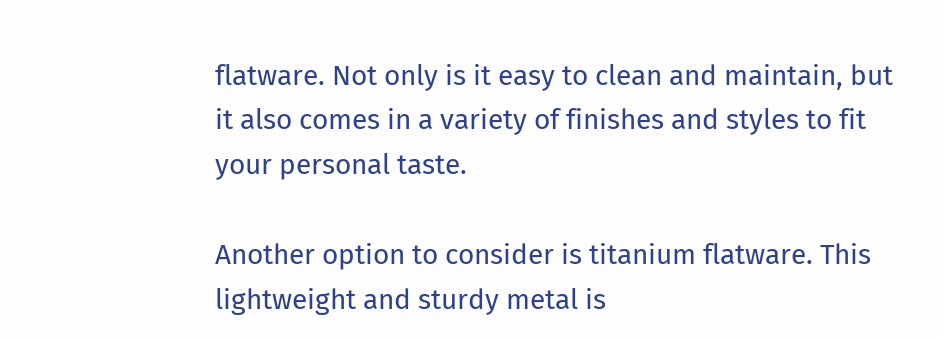flatware. Not only is it easy to clean and maintain, but it also comes in a variety of finishes and styles to fit your personal taste.

Another option to consider is titanium flatware. This lightweight and sturdy metal is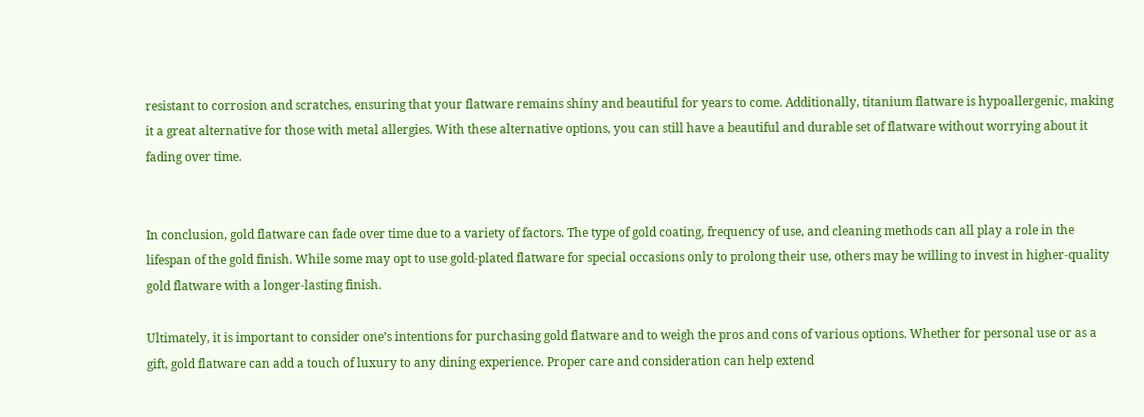resistant to corrosion and scratches, ensuring that your flatware remains shiny and beautiful for years to come. Additionally, titanium flatware is hypoallergenic, making it a great alternative for those with metal allergies. With these alternative options, you can still have a beautiful and durable set of flatware without worrying about it fading over time.


In conclusion, gold flatware can fade over time due to a variety of factors. The type of gold coating, frequency of use, and cleaning methods can all play a role in the lifespan of the gold finish. While some may opt to use gold-plated flatware for special occasions only to prolong their use, others may be willing to invest in higher-quality gold flatware with a longer-lasting finish.

Ultimately, it is important to consider one’s intentions for purchasing gold flatware and to weigh the pros and cons of various options. Whether for personal use or as a gift, gold flatware can add a touch of luxury to any dining experience. Proper care and consideration can help extend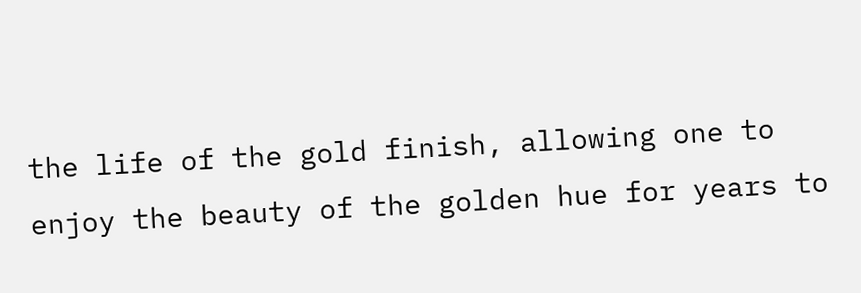the life of the gold finish, allowing one to enjoy the beauty of the golden hue for years to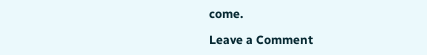come.

Leave a Comment